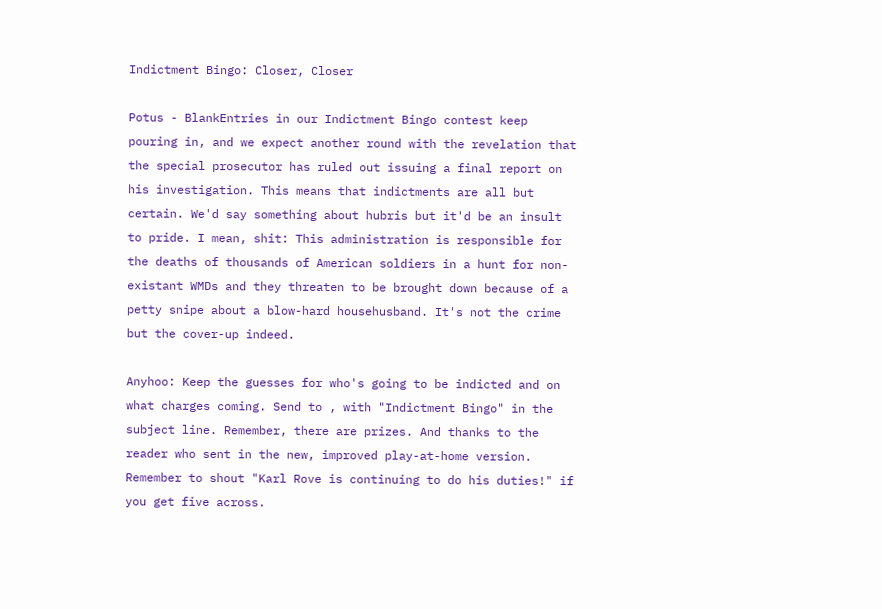Indictment Bingo: Closer, Closer

Potus - BlankEntries in our Indictment Bingo contest keep pouring in, and we expect another round with the revelation that the special prosecutor has ruled out issuing a final report on his investigation. This means that indictments are all but certain. We'd say something about hubris but it'd be an insult to pride. I mean, shit: This administration is responsible for the deaths of thousands of American soldiers in a hunt for non-existant WMDs and they threaten to be brought down because of a petty snipe about a blow-hard househusband. It's not the crime but the cover-up indeed.

Anyhoo: Keep the guesses for who's going to be indicted and on what charges coming. Send to , with "Indictment Bingo" in the subject line. Remember, there are prizes. And thanks to the reader who sent in the new, improved play-at-home version. Remember to shout "Karl Rove is continuing to do his duties!" if you get five across.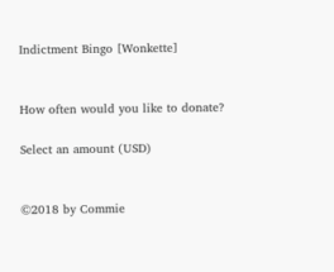Indictment Bingo [Wonkette]


How often would you like to donate?

Select an amount (USD)


©2018 by Commie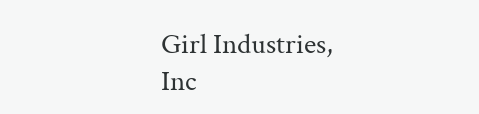Girl Industries, Inc